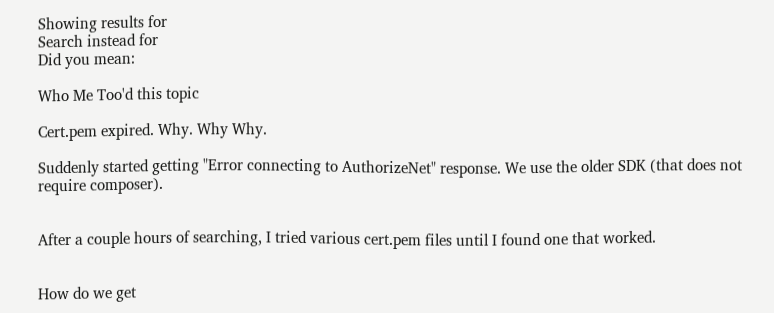Showing results for
Search instead for
Did you mean:

Who Me Too'd this topic

Cert.pem expired. Why. Why Why.

Suddenly started getting "Error connecting to AuthorizeNet" response. We use the older SDK (that does not require composer).


After a couple hours of searching, I tried various cert.pem files until I found one that worked.


How do we get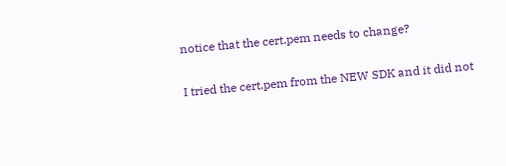notice that the cert.pem needs to change?

I tried the cert.pem from the NEW SDK and it did not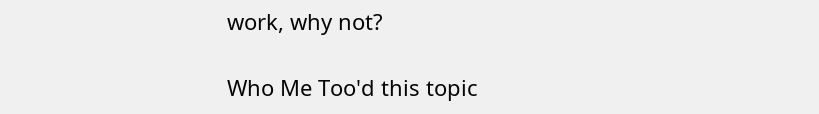work, why not?

Who Me Too'd this topic